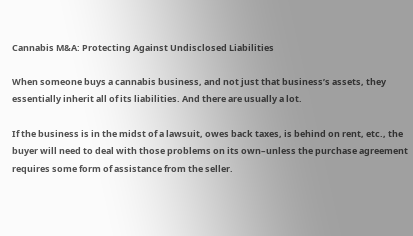Cannabis M&A: Protecting Against Undisclosed Liabilities

When someone buys a cannabis business, and not just that business’s assets, they essentially inherit all of its liabilities. And there are usually a lot.

If the business is in the midst of a lawsuit, owes back taxes, is behind on rent, etc., the buyer will need to deal with those problems on its own–unless the purchase agreement requires some form of assistance from the seller.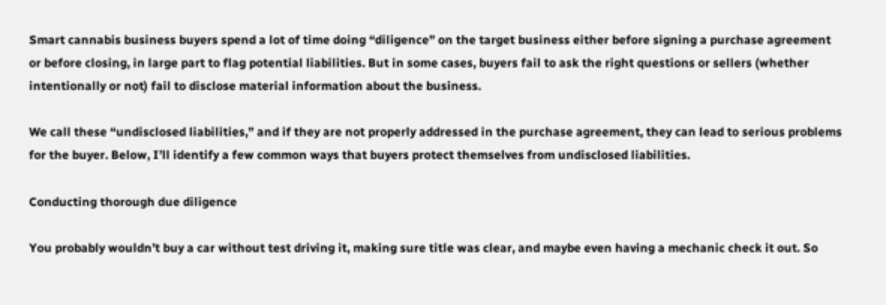Smart cannabis business buyers spend a lot of time doing “diligence” on the target business either before signing a purchase agreement or before closing, in large part to flag potential liabilities. But in some cases, buyers fail to ask the right questions or sellers (whether intentionally or not) fail to disclose material information about the business.

We call these “undisclosed liabilities,” and if they are not properly addressed in the purchase agreement, they can lead to serious problems for the buyer. Below, I’ll identify a few common ways that buyers protect themselves from undisclosed liabilities.

Conducting thorough due diligence

You probably wouldn’t buy a car without test driving it, making sure title was clear, and maybe even having a mechanic check it out. So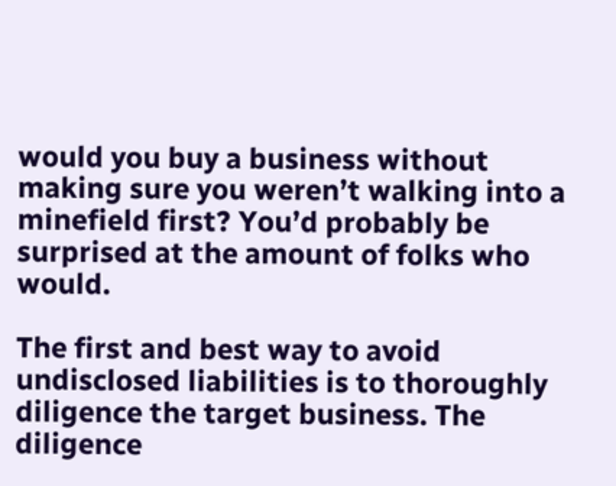would you buy a business without making sure you weren’t walking into a minefield first? You’d probably be surprised at the amount of folks who would.

The first and best way to avoid undisclosed liabilities is to thoroughly diligence the target business. The diligence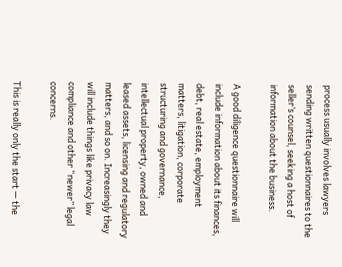process usually involves lawyers sending written questionnaires to the seller’s counsel, seeking a host of information about the business.

A good diligence questionnaire will include information about its finances, debt, real estate, employment matters, litigation, corporate structuring and governance, intellectual property, owned and leased assets, licensing and regulatory matters, and so on. Increasingly they will include things like privacy law compliance and other “newer” legal concerns.

This is really only the start — the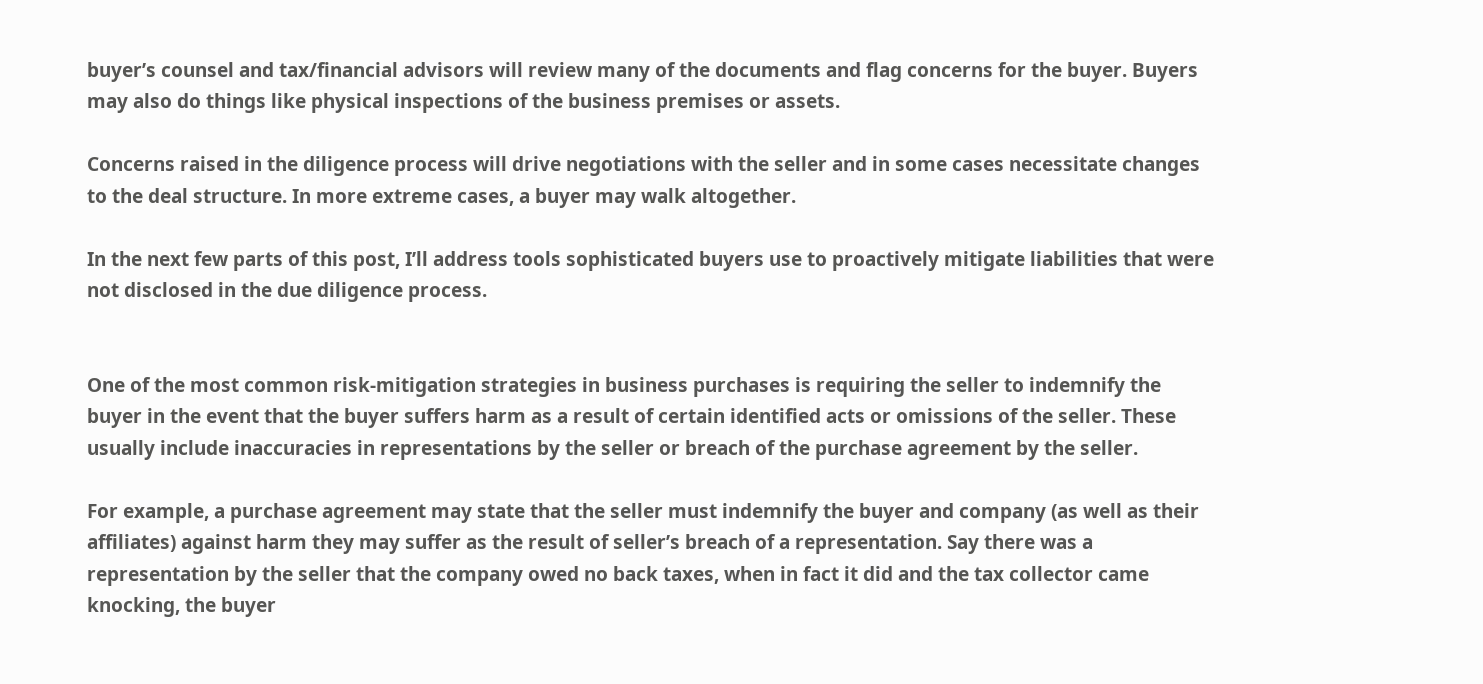buyer’s counsel and tax/financial advisors will review many of the documents and flag concerns for the buyer. Buyers may also do things like physical inspections of the business premises or assets.

Concerns raised in the diligence process will drive negotiations with the seller and in some cases necessitate changes to the deal structure. In more extreme cases, a buyer may walk altogether.

In the next few parts of this post, I’ll address tools sophisticated buyers use to proactively mitigate liabilities that were not disclosed in the due diligence process.


One of the most common risk-mitigation strategies in business purchases is requiring the seller to indemnify the buyer in the event that the buyer suffers harm as a result of certain identified acts or omissions of the seller. These usually include inaccuracies in representations by the seller or breach of the purchase agreement by the seller.

For example, a purchase agreement may state that the seller must indemnify the buyer and company (as well as their affiliates) against harm they may suffer as the result of seller’s breach of a representation. Say there was a representation by the seller that the company owed no back taxes, when in fact it did and the tax collector came knocking, the buyer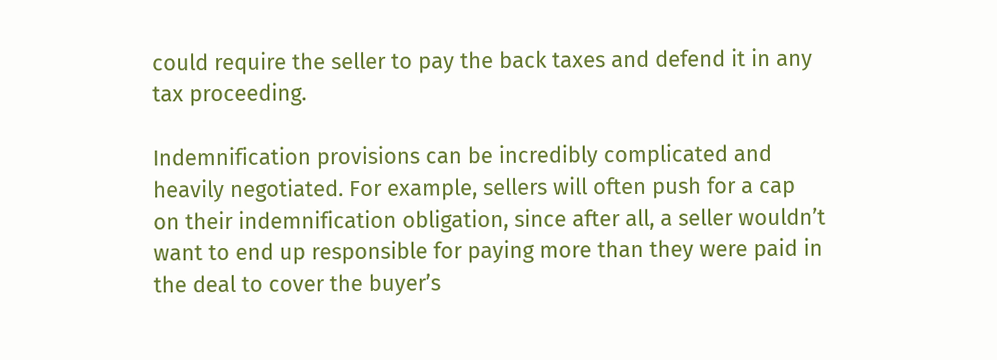could require the seller to pay the back taxes and defend it in any tax proceeding.

Indemnification provisions can be incredibly complicated and heavily negotiated. For example, sellers will often push for a cap on their indemnification obligation, since after all, a seller wouldn’t want to end up responsible for paying more than they were paid in the deal to cover the buyer’s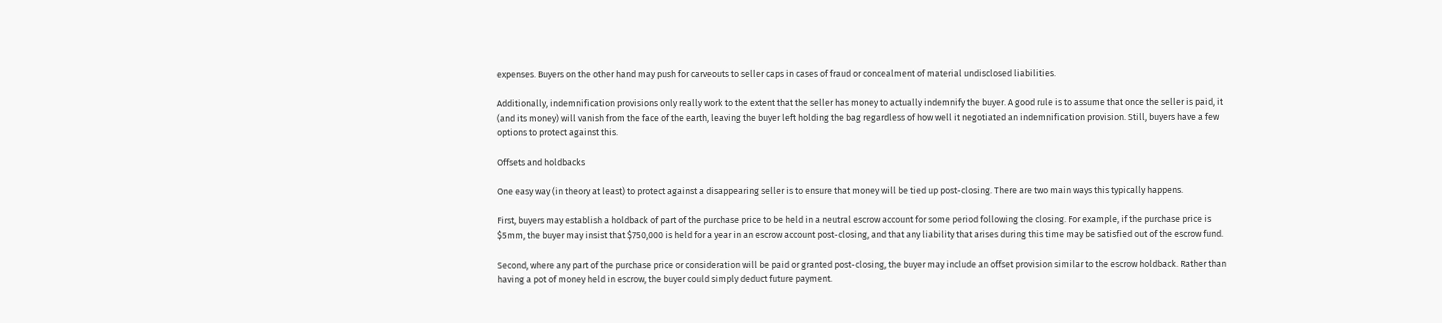expenses. Buyers on the other hand may push for carveouts to seller caps in cases of fraud or concealment of material undisclosed liabilities.

Additionally, indemnification provisions only really work to the extent that the seller has money to actually indemnify the buyer. A good rule is to assume that once the seller is paid, it (and its money) will vanish from the face of the earth, leaving the buyer left holding the bag regardless of how well it negotiated an indemnification provision. Still, buyers have a few options to protect against this.

Offsets and holdbacks

One easy way (in theory at least) to protect against a disappearing seller is to ensure that money will be tied up post-closing. There are two main ways this typically happens.

First, buyers may establish a holdback of part of the purchase price to be held in a neutral escrow account for some period following the closing. For example, if the purchase price is $5mm, the buyer may insist that $750,000 is held for a year in an escrow account post-closing, and that any liability that arises during this time may be satisfied out of the escrow fund.

Second, where any part of the purchase price or consideration will be paid or granted post-closing, the buyer may include an offset provision similar to the escrow holdback. Rather than having a pot of money held in escrow, the buyer could simply deduct future payment.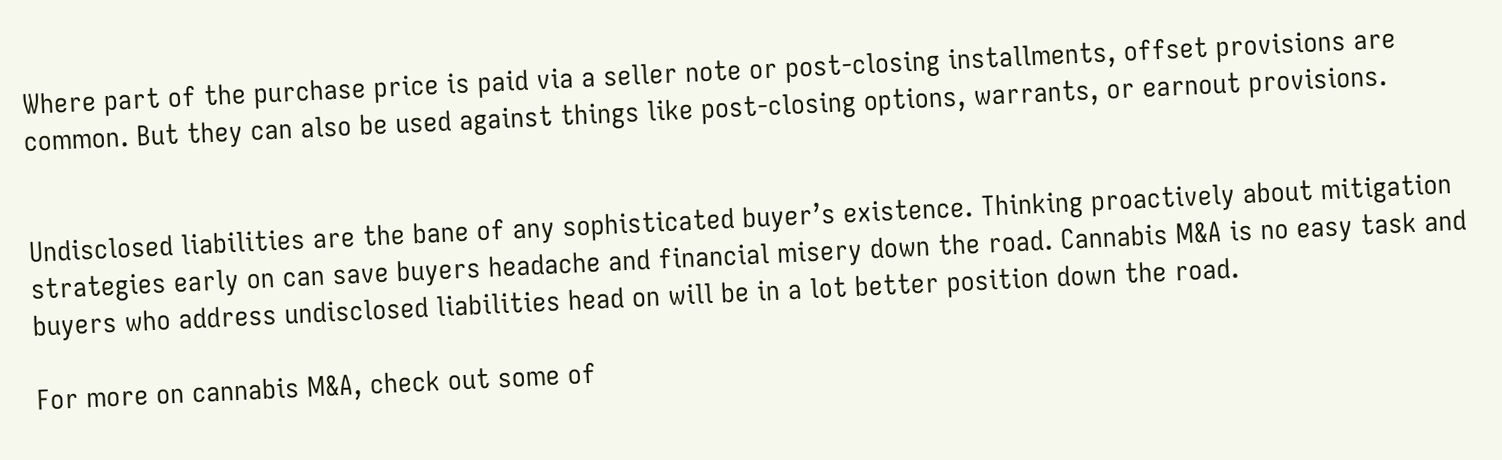Where part of the purchase price is paid via a seller note or post-closing installments, offset provisions are common. But they can also be used against things like post-closing options, warrants, or earnout provisions.


Undisclosed liabilities are the bane of any sophisticated buyer’s existence. Thinking proactively about mitigation strategies early on can save buyers headache and financial misery down the road. Cannabis M&A is no easy task and buyers who address undisclosed liabilities head on will be in a lot better position down the road.

For more on cannabis M&A, check out some of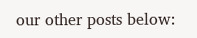our other posts below: